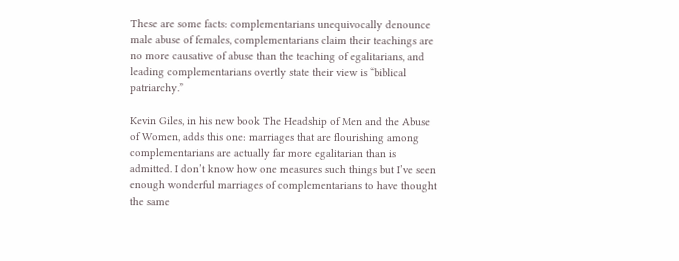These are some facts: complementarians unequivocally denounce male abuse of females, complementarians claim their teachings are no more causative of abuse than the teaching of egalitarians, and leading complementarians overtly state their view is “biblical patriarchy.”

Kevin Giles, in his new book The Headship of Men and the Abuse of Women, adds this one: marriages that are flourishing among complementarians are actually far more egalitarian than is admitted. I don’t know how one measures such things but I’ve seen enough wonderful marriages of complementarians to have thought the same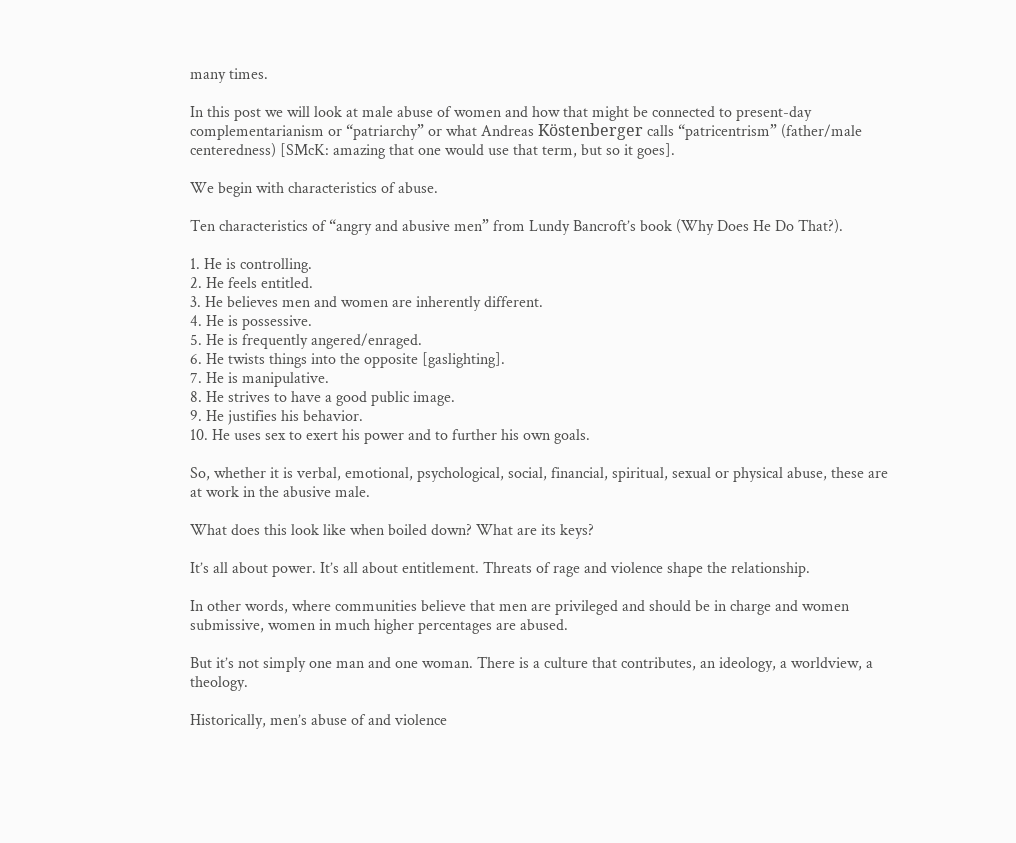many times.

In this post we will look at male abuse of women and how that might be connected to present-day complementarianism or “patriarchy” or what Andreas Köstenberger calls “patricentrism” (father/male centeredness) [SMcK: amazing that one would use that term, but so it goes].

We begin with characteristics of abuse.

Ten characteristics of “angry and abusive men” from Lundy Bancroft’s book (Why Does He Do That?).

1. He is controlling.
2. He feels entitled.
3. He believes men and women are inherently different.
4. He is possessive.
5. He is frequently angered/enraged.
6. He twists things into the opposite [gaslighting].
7. He is manipulative.
8. He strives to have a good public image.
9. He justifies his behavior.
10. He uses sex to exert his power and to further his own goals.

So, whether it is verbal, emotional, psychological, social, financial, spiritual, sexual or physical abuse, these are at work in the abusive male.

What does this look like when boiled down? What are its keys?

It’s all about power. It’s all about entitlement. Threats of rage and violence shape the relationship.

In other words, where communities believe that men are privileged and should be in charge and women submissive, women in much higher percentages are abused.

But it’s not simply one man and one woman. There is a culture that contributes, an ideology, a worldview, a theology.

Historically, men’s abuse of and violence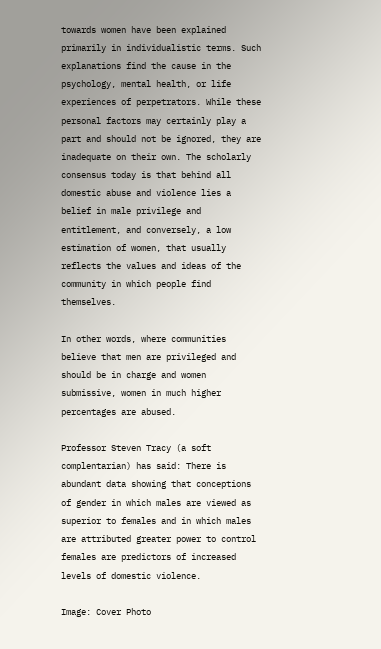towards women have been explained primarily in individualistic terms. Such explanations find the cause in the psychology, mental health, or life experiences of perpetrators. While these personal factors may certainly play a part and should not be ignored, they are inadequate on their own. The scholarly consensus today is that behind all domestic abuse and violence lies a belief in male privilege and entitlement, and conversely, a low estimation of women, that usually reflects the values and ideas of the community in which people find themselves.

In other words, where communities believe that men are privileged and should be in charge and women submissive, women in much higher percentages are abused.

Professor Steven Tracy (a soft complentarian) has said: There is abundant data showing that conceptions of gender in which males are viewed as superior to females and in which males are attributed greater power to control females are predictors of increased levels of domestic violence.

Image: Cover Photo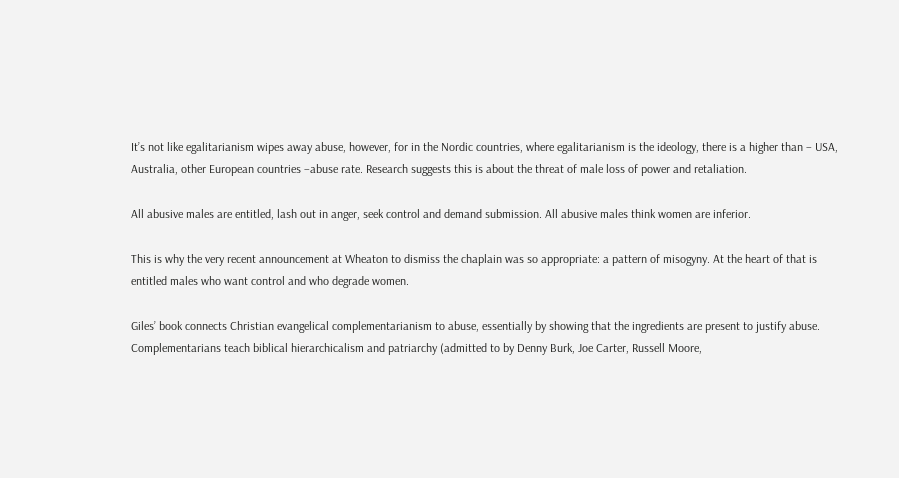It’s not like egalitarianism wipes away abuse, however, for in the Nordic countries, where egalitarianism is the ideology, there is a higher than – USA, Australia, other European countries –abuse rate. Research suggests this is about the threat of male loss of power and retaliation.

All abusive males are entitled, lash out in anger, seek control and demand submission. All abusive males think women are inferior.

This is why the very recent announcement at Wheaton to dismiss the chaplain was so appropriate: a pattern of misogyny. At the heart of that is entitled males who want control and who degrade women.

Giles’ book connects Christian evangelical complementarianism to abuse, essentially by showing that the ingredients are present to justify abuse. Complementarians teach biblical hierarchicalism and patriarchy (admitted to by Denny Burk, Joe Carter, Russell Moore,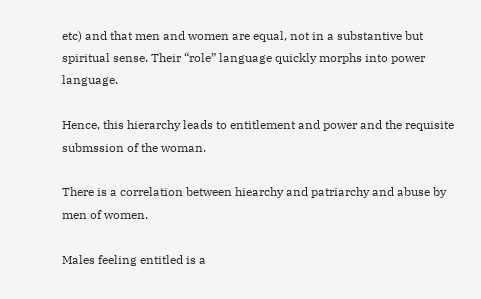etc) and that men and women are equal, not in a substantive but spiritual sense. Their “role” language quickly morphs into power language.

Hence, this hierarchy leads to entitlement and power and the requisite submssion of the woman.

There is a correlation between hiearchy and patriarchy and abuse by men of women.

Males feeling entitled is a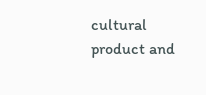cultural product and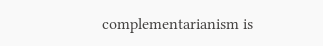complementarianism is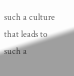such a culture that leads to such a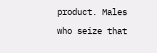product. Males who seize that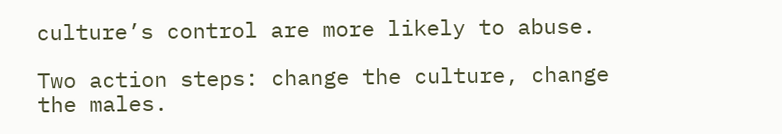culture’s control are more likely to abuse.

Two action steps: change the culture, change the males.